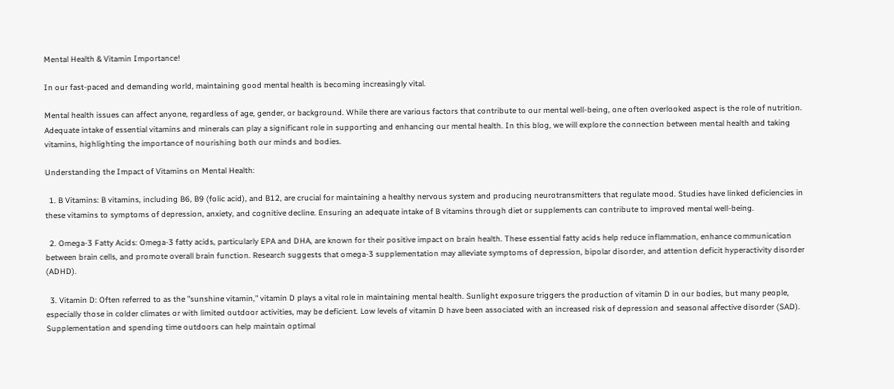Mental Health & Vitamin Importance!

In our fast-paced and demanding world, maintaining good mental health is becoming increasingly vital.

Mental health issues can affect anyone, regardless of age, gender, or background. While there are various factors that contribute to our mental well-being, one often overlooked aspect is the role of nutrition. Adequate intake of essential vitamins and minerals can play a significant role in supporting and enhancing our mental health. In this blog, we will explore the connection between mental health and taking vitamins, highlighting the importance of nourishing both our minds and bodies.

Understanding the Impact of Vitamins on Mental Health:

  1. B Vitamins: B vitamins, including B6, B9 (folic acid), and B12, are crucial for maintaining a healthy nervous system and producing neurotransmitters that regulate mood. Studies have linked deficiencies in these vitamins to symptoms of depression, anxiety, and cognitive decline. Ensuring an adequate intake of B vitamins through diet or supplements can contribute to improved mental well-being.

  2. Omega-3 Fatty Acids: Omega-3 fatty acids, particularly EPA and DHA, are known for their positive impact on brain health. These essential fatty acids help reduce inflammation, enhance communication between brain cells, and promote overall brain function. Research suggests that omega-3 supplementation may alleviate symptoms of depression, bipolar disorder, and attention deficit hyperactivity disorder (ADHD).

  3. Vitamin D: Often referred to as the "sunshine vitamin," vitamin D plays a vital role in maintaining mental health. Sunlight exposure triggers the production of vitamin D in our bodies, but many people, especially those in colder climates or with limited outdoor activities, may be deficient. Low levels of vitamin D have been associated with an increased risk of depression and seasonal affective disorder (SAD). Supplementation and spending time outdoors can help maintain optimal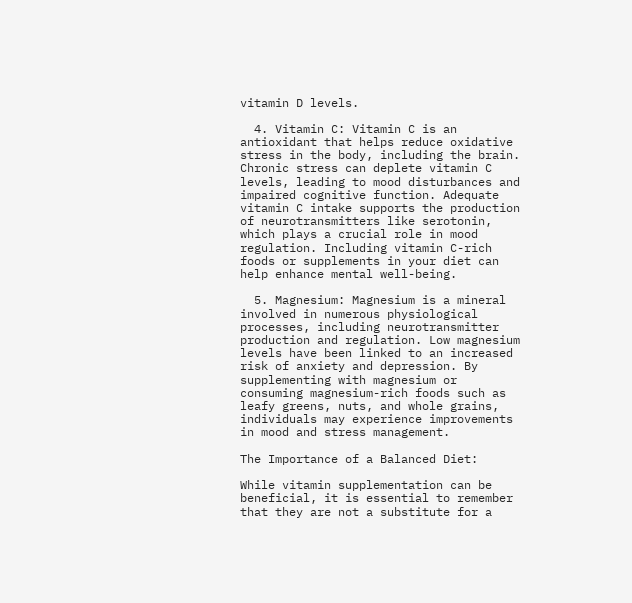vitamin D levels.

  4. Vitamin C: Vitamin C is an antioxidant that helps reduce oxidative stress in the body, including the brain. Chronic stress can deplete vitamin C levels, leading to mood disturbances and impaired cognitive function. Adequate vitamin C intake supports the production of neurotransmitters like serotonin, which plays a crucial role in mood regulation. Including vitamin C-rich foods or supplements in your diet can help enhance mental well-being.

  5. Magnesium: Magnesium is a mineral involved in numerous physiological processes, including neurotransmitter production and regulation. Low magnesium levels have been linked to an increased risk of anxiety and depression. By supplementing with magnesium or consuming magnesium-rich foods such as leafy greens, nuts, and whole grains, individuals may experience improvements in mood and stress management.

The Importance of a Balanced Diet:

While vitamin supplementation can be beneficial, it is essential to remember that they are not a substitute for a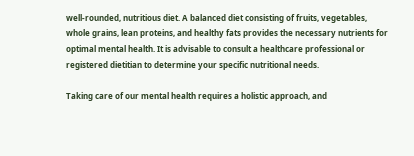well-rounded, nutritious diet. A balanced diet consisting of fruits, vegetables, whole grains, lean proteins, and healthy fats provides the necessary nutrients for optimal mental health. It is advisable to consult a healthcare professional or registered dietitian to determine your specific nutritional needs.

Taking care of our mental health requires a holistic approach, and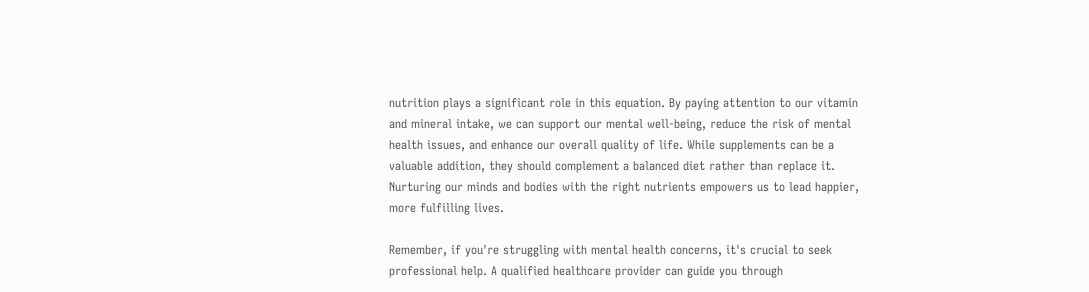nutrition plays a significant role in this equation. By paying attention to our vitamin and mineral intake, we can support our mental well-being, reduce the risk of mental health issues, and enhance our overall quality of life. While supplements can be a valuable addition, they should complement a balanced diet rather than replace it. Nurturing our minds and bodies with the right nutrients empowers us to lead happier, more fulfilling lives.

Remember, if you're struggling with mental health concerns, it's crucial to seek professional help. A qualified healthcare provider can guide you through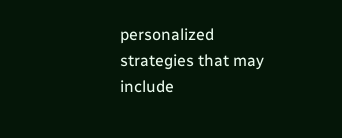personalized strategies that may include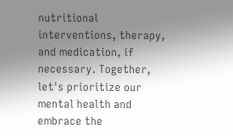nutritional interventions, therapy, and medication, if necessary. Together, let's prioritize our mental health and embrace the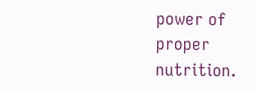power of proper nutrition.